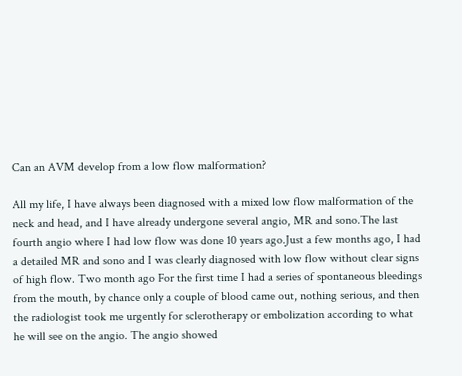Can an AVM develop from a low flow malformation?

All my life, I have always been diagnosed with a mixed low flow malformation of the neck and head, and I have already undergone several angio, MR and sono.The last fourth angio where I had low flow was done 10 years ago.Just a few months ago, I had a detailed MR and sono and I was clearly diagnosed with low flow without clear signs of high flow. Two month ago For the first time I had a series of spontaneous bleedings from the mouth, by chance only a couple of blood came out, nothing serious, and then the radiologist took me urgently for sclerotherapy or embolization according to what he will see on the angio. The angio showed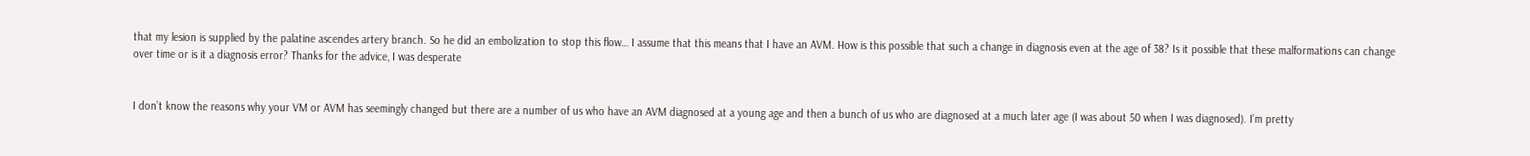that my lesion is supplied by the palatine ascendes artery branch. So he did an embolization to stop this flow… I assume that this means that I have an AVM. How is this possible that such a change in diagnosis even at the age of 38? Is it possible that these malformations can change over time or is it a diagnosis error? Thanks for the advice, I was desperate


I don’t know the reasons why your VM or AVM has seemingly changed but there are a number of us who have an AVM diagnosed at a young age and then a bunch of us who are diagnosed at a much later age (I was about 50 when I was diagnosed). I’m pretty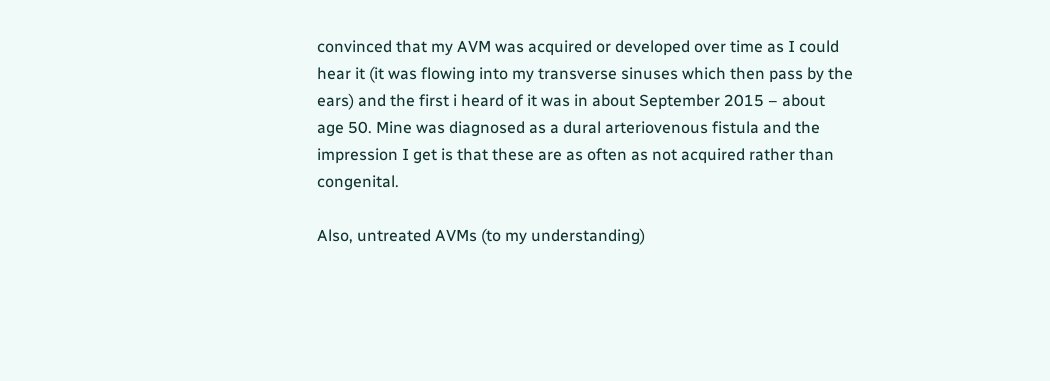convinced that my AVM was acquired or developed over time as I could hear it (it was flowing into my transverse sinuses which then pass by the ears) and the first i heard of it was in about September 2015 – about age 50. Mine was diagnosed as a dural arteriovenous fistula and the impression I get is that these are as often as not acquired rather than congenital.

Also, untreated AVMs (to my understanding)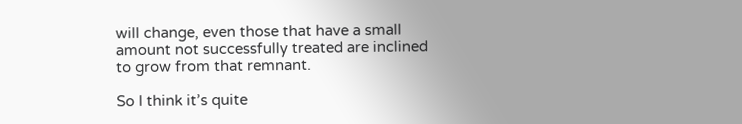will change, even those that have a small amount not successfully treated are inclined to grow from that remnant.

So I think it’s quite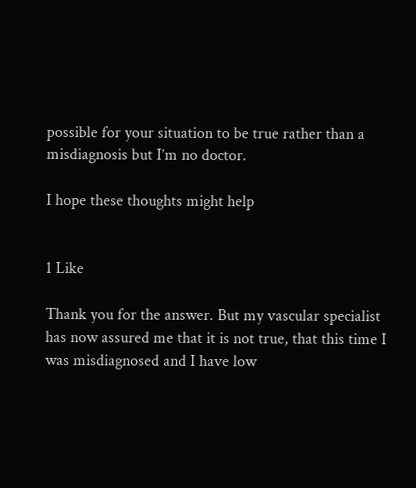possible for your situation to be true rather than a misdiagnosis but I’m no doctor.

I hope these thoughts might help


1 Like

Thank you for the answer. But my vascular specialist has now assured me that it is not true, that this time I was misdiagnosed and I have low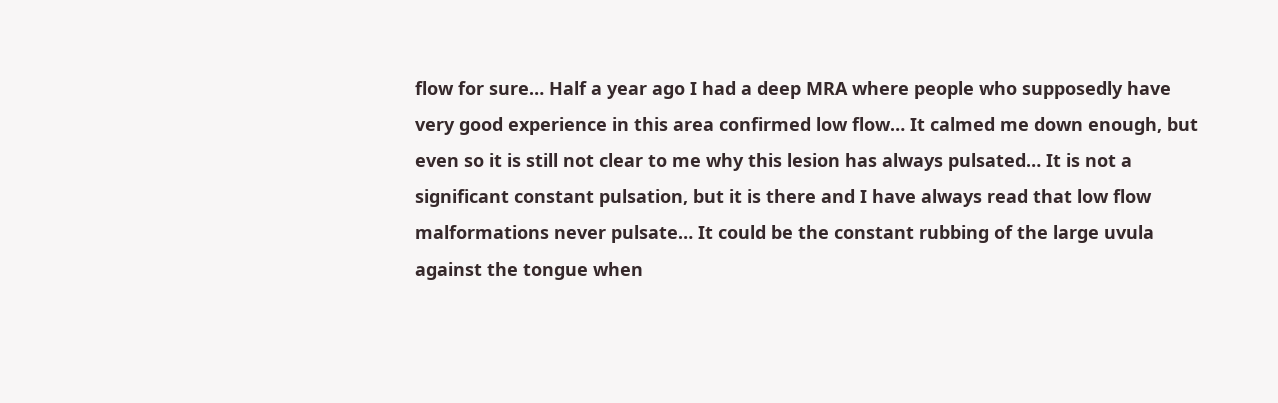flow for sure… Half a year ago I had a deep MRA where people who supposedly have very good experience in this area confirmed low flow… It calmed me down enough, but even so it is still not clear to me why this lesion has always pulsated… It is not a significant constant pulsation, but it is there and I have always read that low flow malformations never pulsate… It could be the constant rubbing of the large uvula against the tongue when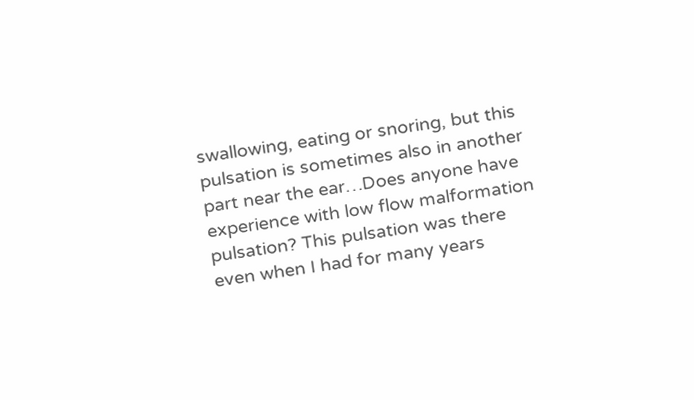swallowing, eating or snoring, but this pulsation is sometimes also in another part near the ear…Does anyone have experience with low flow malformation pulsation? This pulsation was there even when I had for many years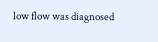low flow was diagnosed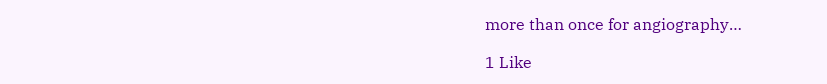more than once for angiography…

1 Like